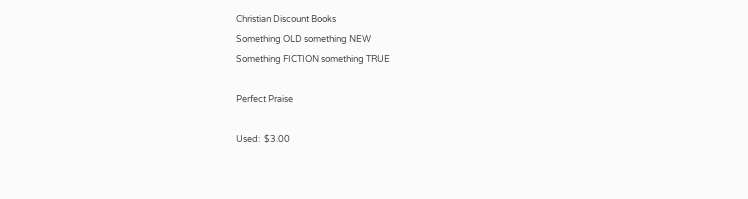Christian Discount Books
Something OLD something NEW
Something FICTION something TRUE

Perfect Praise

Used:  $3.00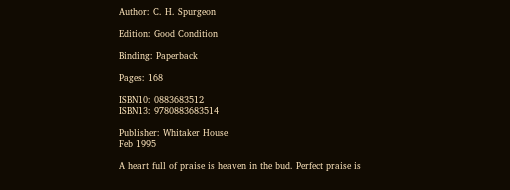Author: C. H. Spurgeon

Edition: Good Condition

Binding: Paperback

Pages: 168

ISBN10: 0883683512
ISBN13: 9780883683514

Publisher: Whitaker House
Feb 1995

A heart full of praise is heaven in the bud. Perfect praise is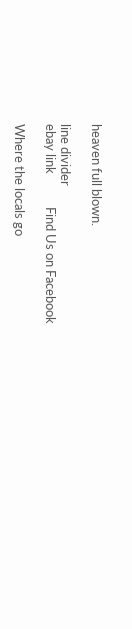heaven full blown.

line divider
ebay link           Find Us on Facebook

Where the locals go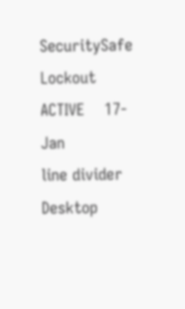SecuritySafe Lockout
ACTIVE    17-Jan
line divider
Desktop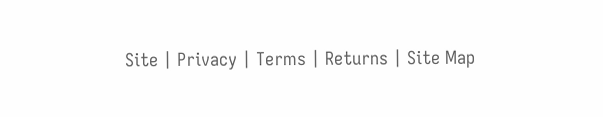Site | Privacy | Terms | Returns | Site Map